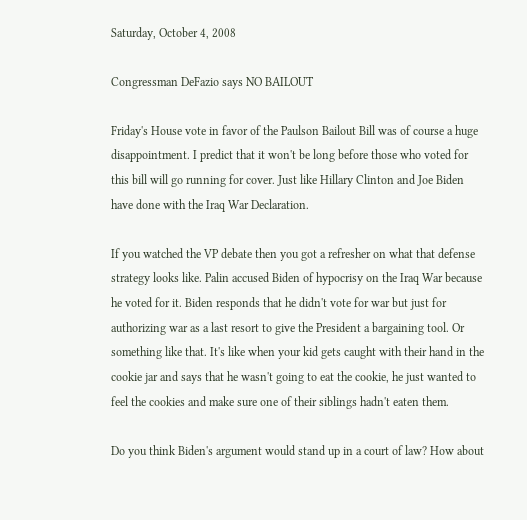Saturday, October 4, 2008

Congressman DeFazio says NO BAILOUT

Friday's House vote in favor of the Paulson Bailout Bill was of course a huge disappointment. I predict that it won't be long before those who voted for this bill will go running for cover. Just like Hillary Clinton and Joe Biden have done with the Iraq War Declaration.

If you watched the VP debate then you got a refresher on what that defense strategy looks like. Palin accused Biden of hypocrisy on the Iraq War because he voted for it. Biden responds that he didn't vote for war but just for authorizing war as a last resort to give the President a bargaining tool. Or something like that. It's like when your kid gets caught with their hand in the cookie jar and says that he wasn't going to eat the cookie, he just wanted to feel the cookies and make sure one of their siblings hadn't eaten them.

Do you think Biden's argument would stand up in a court of law? How about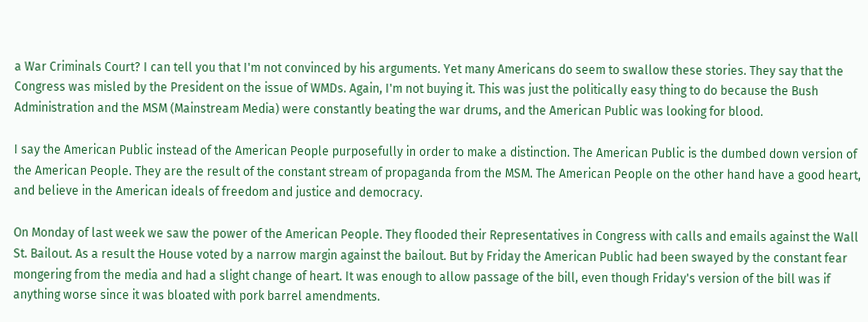a War Criminals Court? I can tell you that I'm not convinced by his arguments. Yet many Americans do seem to swallow these stories. They say that the Congress was misled by the President on the issue of WMDs. Again, I'm not buying it. This was just the politically easy thing to do because the Bush Administration and the MSM (Mainstream Media) were constantly beating the war drums, and the American Public was looking for blood.

I say the American Public instead of the American People purposefully in order to make a distinction. The American Public is the dumbed down version of the American People. They are the result of the constant stream of propaganda from the MSM. The American People on the other hand have a good heart, and believe in the American ideals of freedom and justice and democracy.

On Monday of last week we saw the power of the American People. They flooded their Representatives in Congress with calls and emails against the Wall St. Bailout. As a result the House voted by a narrow margin against the bailout. But by Friday the American Public had been swayed by the constant fear mongering from the media and had a slight change of heart. It was enough to allow passage of the bill, even though Friday's version of the bill was if anything worse since it was bloated with pork barrel amendments.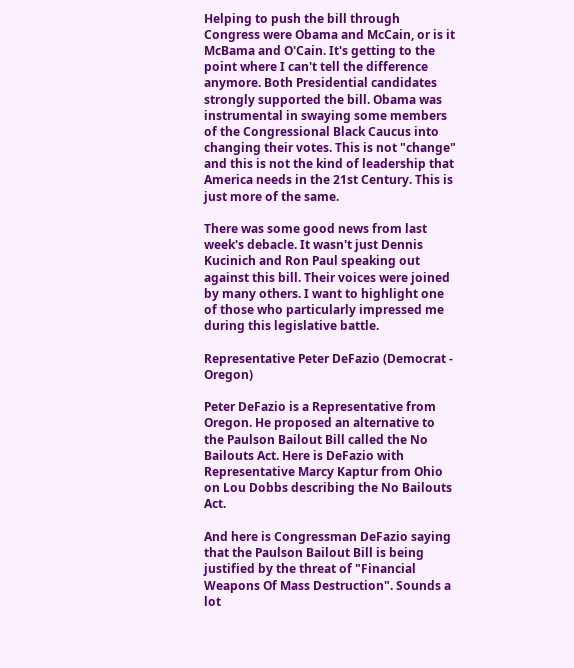Helping to push the bill through Congress were Obama and McCain, or is it McBama and O'Cain. It's getting to the point where I can't tell the difference anymore. Both Presidential candidates strongly supported the bill. Obama was instrumental in swaying some members of the Congressional Black Caucus into changing their votes. This is not "change" and this is not the kind of leadership that America needs in the 21st Century. This is just more of the same.

There was some good news from last week's debacle. It wasn't just Dennis Kucinich and Ron Paul speaking out against this bill. Their voices were joined by many others. I want to highlight one of those who particularly impressed me during this legislative battle.

Representative Peter DeFazio (Democrat - Oregon)

Peter DeFazio is a Representative from Oregon. He proposed an alternative to the Paulson Bailout Bill called the No Bailouts Act. Here is DeFazio with Representative Marcy Kaptur from Ohio on Lou Dobbs describing the No Bailouts Act.

And here is Congressman DeFazio saying that the Paulson Bailout Bill is being justified by the threat of "Financial Weapons Of Mass Destruction". Sounds a lot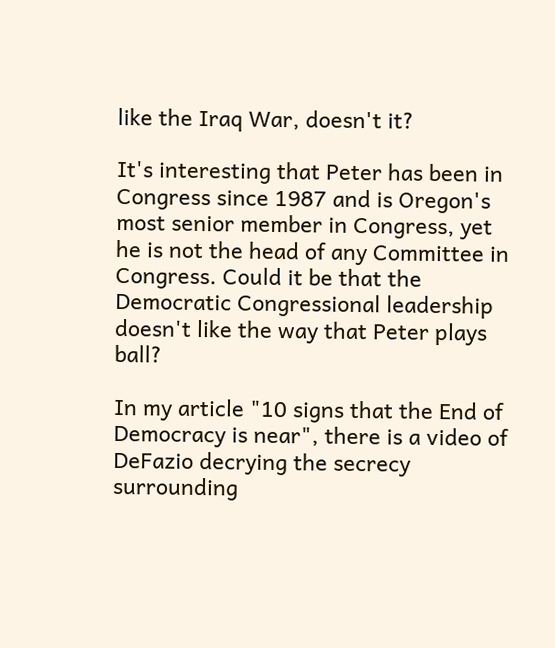like the Iraq War, doesn't it?

It's interesting that Peter has been in Congress since 1987 and is Oregon's most senior member in Congress, yet he is not the head of any Committee in Congress. Could it be that the Democratic Congressional leadership doesn't like the way that Peter plays ball?

In my article "10 signs that the End of Democracy is near", there is a video of DeFazio decrying the secrecy surrounding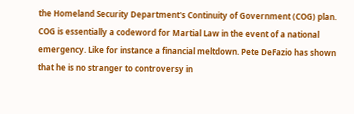the Homeland Security Department's Continuity of Government (COG) plan. COG is essentially a codeword for Martial Law in the event of a national emergency. Like for instance a financial meltdown. Pete DeFazio has shown that he is no stranger to controversy in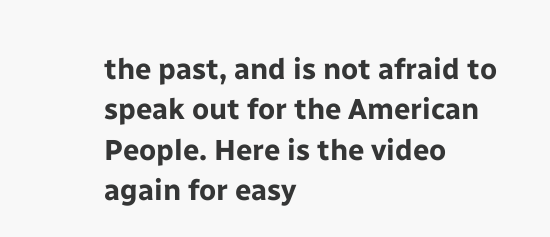the past, and is not afraid to speak out for the American People. Here is the video again for easy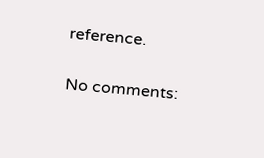reference.

No comments: